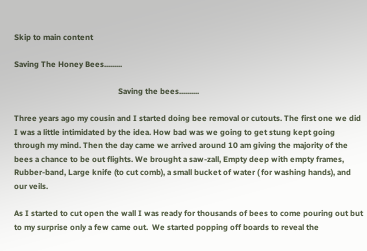Skip to main content

Saving The Honey Bees.........

                                                    Saving the bees..........

Three years ago my cousin and I started doing bee removal or cutouts. The first one we did I was a little intimidated by the idea. How bad was we going to get stung kept going through my mind. Then the day came we arrived around 10 am giving the majority of the bees a chance to be out flights. We brought a saw-zall, Empty deep with empty frames, Rubber-band, Large knife (to cut comb), a small bucket of water ( for washing hands), and our veils.

As I started to cut open the wall I was ready for thousands of bees to come pouring out but to my surprise only a few came out.  We started popping off boards to reveal the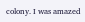colony. I was amazed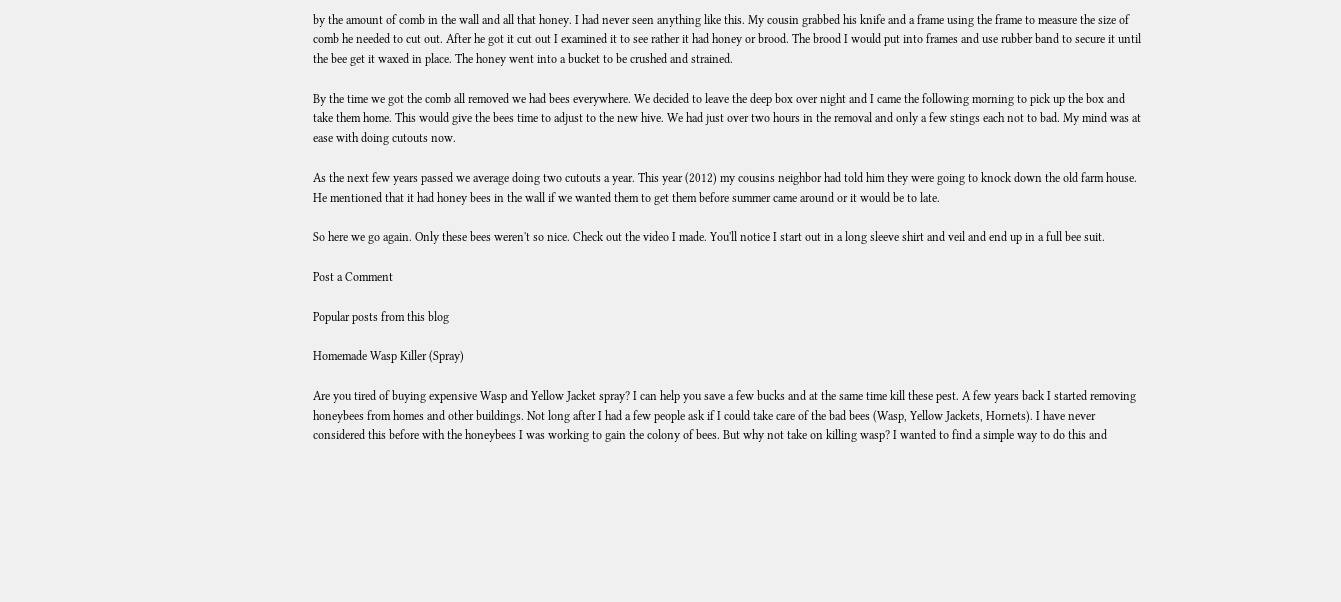by the amount of comb in the wall and all that honey. I had never seen anything like this. My cousin grabbed his knife and a frame using the frame to measure the size of comb he needed to cut out. After he got it cut out I examined it to see rather it had honey or brood. The brood I would put into frames and use rubber band to secure it until the bee get it waxed in place. The honey went into a bucket to be crushed and strained.

By the time we got the comb all removed we had bees everywhere. We decided to leave the deep box over night and I came the following morning to pick up the box and take them home. This would give the bees time to adjust to the new hive. We had just over two hours in the removal and only a few stings each not to bad. My mind was at ease with doing cutouts now.

As the next few years passed we average doing two cutouts a year. This year (2012) my cousins neighbor had told him they were going to knock down the old farm house. He mentioned that it had honey bees in the wall if we wanted them to get them before summer came around or it would be to late.

So here we go again. Only these bees weren't so nice. Check out the video I made. You'll notice I start out in a long sleeve shirt and veil and end up in a full bee suit.

Post a Comment

Popular posts from this blog

Homemade Wasp Killer (Spray)

Are you tired of buying expensive Wasp and Yellow Jacket spray? I can help you save a few bucks and at the same time kill these pest. A few years back I started removing honeybees from homes and other buildings. Not long after I had a few people ask if I could take care of the bad bees (Wasp, Yellow Jackets, Hornets). I have never considered this before with the honeybees I was working to gain the colony of bees. But why not take on killing wasp? I wanted to find a simple way to do this and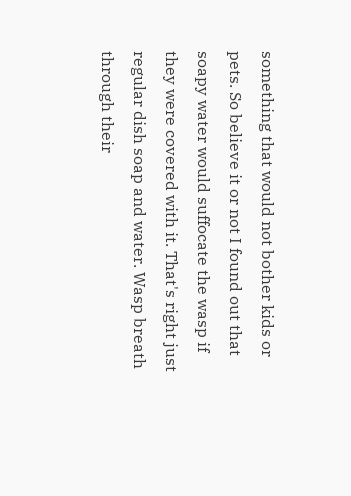something that would not bother kids or pets. So believe it or not I found out that soapy water would suffocate the wasp if they were covered with it. That's right just regular dish soap and water. Wasp breath through their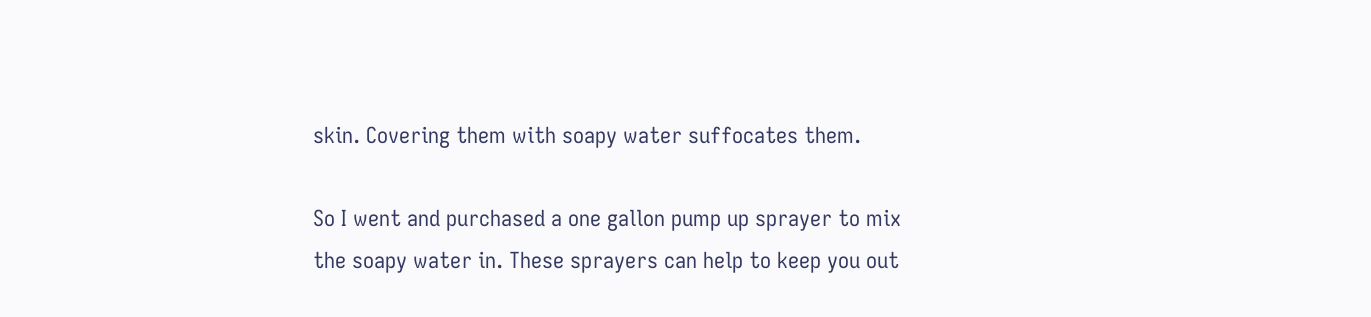skin. Covering them with soapy water suffocates them.

So I went and purchased a one gallon pump up sprayer to mix the soapy water in. These sprayers can help to keep you out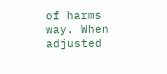of harms way. When adjusted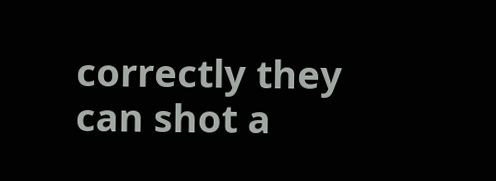correctly they can shot a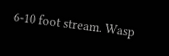6-10 foot stream. Wasp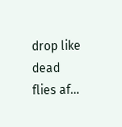drop like dead flies af…